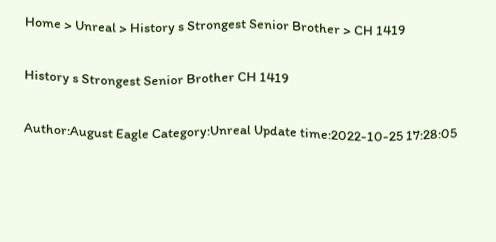Home > Unreal > History s Strongest Senior Brother > CH 1419

History s Strongest Senior Brother CH 1419

Author:August Eagle Category:Unreal Update time:2022-10-25 17:28:05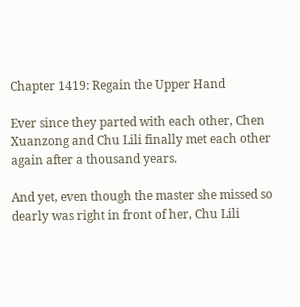Chapter 1419: Regain the Upper Hand

Ever since they parted with each other, Chen Xuanzong and Chu Lili finally met each other again after a thousand years.

And yet, even though the master she missed so dearly was right in front of her, Chu Lili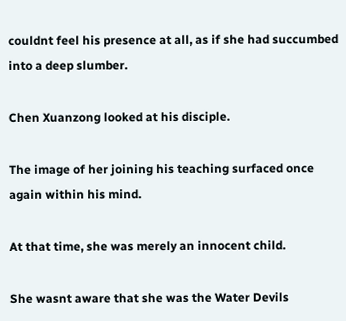couldnt feel his presence at all, as if she had succumbed into a deep slumber.

Chen Xuanzong looked at his disciple.

The image of her joining his teaching surfaced once again within his mind.

At that time, she was merely an innocent child.

She wasnt aware that she was the Water Devils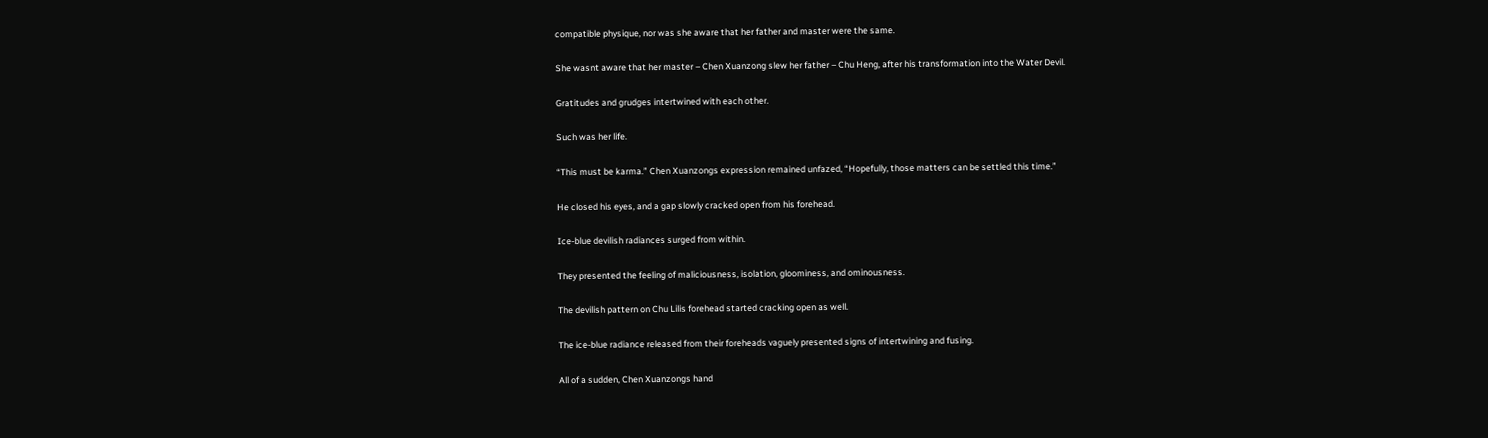compatible physique, nor was she aware that her father and master were the same.

She wasnt aware that her master – Chen Xuanzong slew her father – Chu Heng, after his transformation into the Water Devil.

Gratitudes and grudges intertwined with each other.

Such was her life.

“This must be karma.” Chen Xuanzongs expression remained unfazed, “Hopefully, those matters can be settled this time.”

He closed his eyes, and a gap slowly cracked open from his forehead.

Ice-blue devilish radiances surged from within.

They presented the feeling of maliciousness, isolation, gloominess, and ominousness.

The devilish pattern on Chu Lilis forehead started cracking open as well.

The ice-blue radiance released from their foreheads vaguely presented signs of intertwining and fusing.

All of a sudden, Chen Xuanzongs hand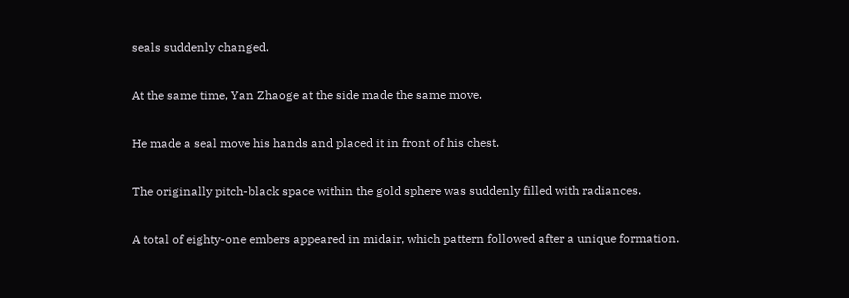seals suddenly changed.

At the same time, Yan Zhaoge at the side made the same move.

He made a seal move his hands and placed it in front of his chest.

The originally pitch-black space within the gold sphere was suddenly filled with radiances.

A total of eighty-one embers appeared in midair, which pattern followed after a unique formation.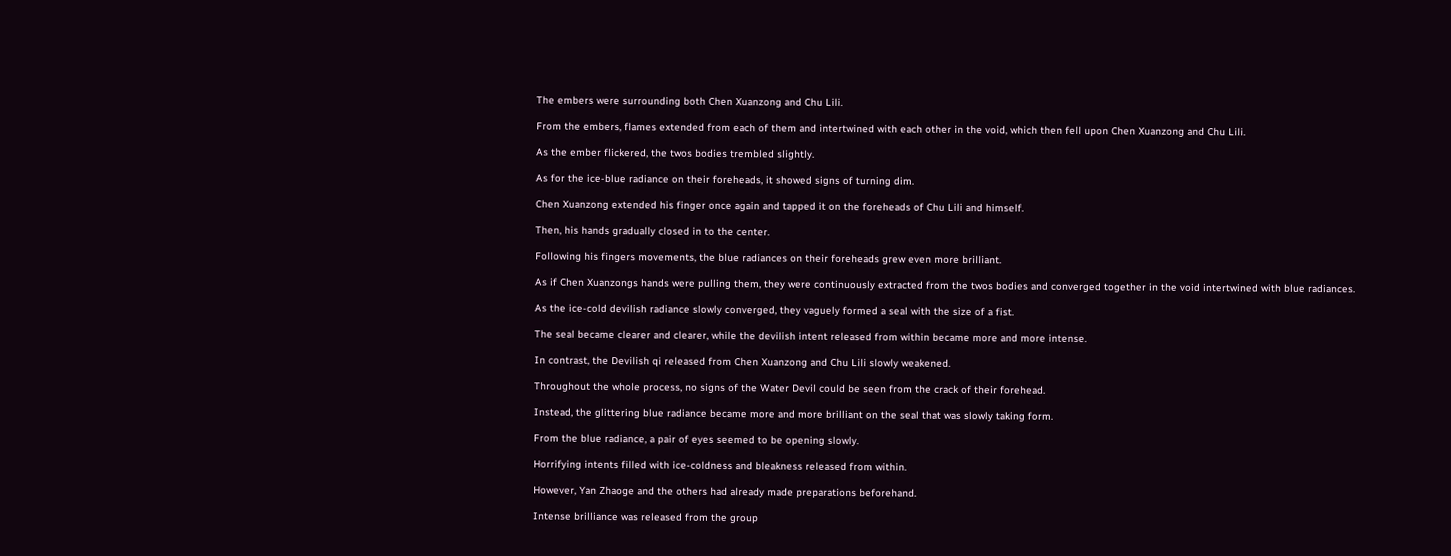The embers were surrounding both Chen Xuanzong and Chu Lili.

From the embers, flames extended from each of them and intertwined with each other in the void, which then fell upon Chen Xuanzong and Chu Lili.

As the ember flickered, the twos bodies trembled slightly.

As for the ice-blue radiance on their foreheads, it showed signs of turning dim.

Chen Xuanzong extended his finger once again and tapped it on the foreheads of Chu Lili and himself.

Then, his hands gradually closed in to the center.

Following his fingers movements, the blue radiances on their foreheads grew even more brilliant.

As if Chen Xuanzongs hands were pulling them, they were continuously extracted from the twos bodies and converged together in the void intertwined with blue radiances.

As the ice-cold devilish radiance slowly converged, they vaguely formed a seal with the size of a fist.

The seal became clearer and clearer, while the devilish intent released from within became more and more intense.

In contrast, the Devilish qi released from Chen Xuanzong and Chu Lili slowly weakened.

Throughout the whole process, no signs of the Water Devil could be seen from the crack of their forehead.

Instead, the glittering blue radiance became more and more brilliant on the seal that was slowly taking form.

From the blue radiance, a pair of eyes seemed to be opening slowly.

Horrifying intents filled with ice-coldness and bleakness released from within.

However, Yan Zhaoge and the others had already made preparations beforehand.

Intense brilliance was released from the group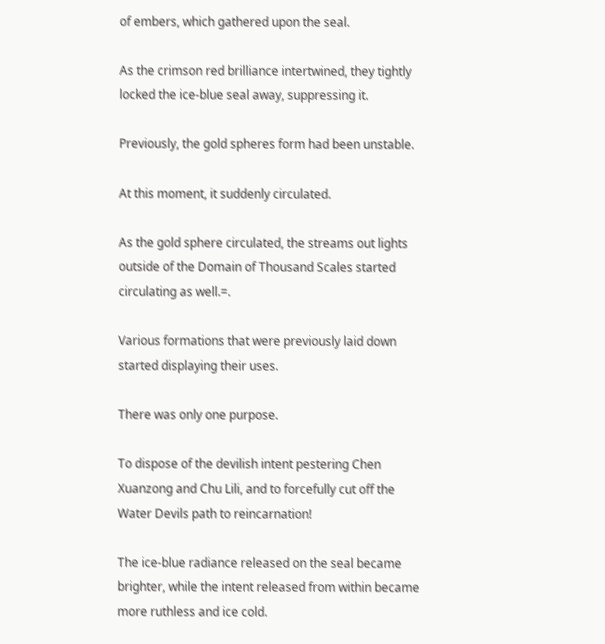of embers, which gathered upon the seal.

As the crimson red brilliance intertwined, they tightly locked the ice-blue seal away, suppressing it.

Previously, the gold spheres form had been unstable.

At this moment, it suddenly circulated.

As the gold sphere circulated, the streams out lights outside of the Domain of Thousand Scales started circulating as well.=.

Various formations that were previously laid down started displaying their uses.

There was only one purpose.

To dispose of the devilish intent pestering Chen Xuanzong and Chu Lili, and to forcefully cut off the Water Devils path to reincarnation!

The ice-blue radiance released on the seal became brighter, while the intent released from within became more ruthless and ice cold.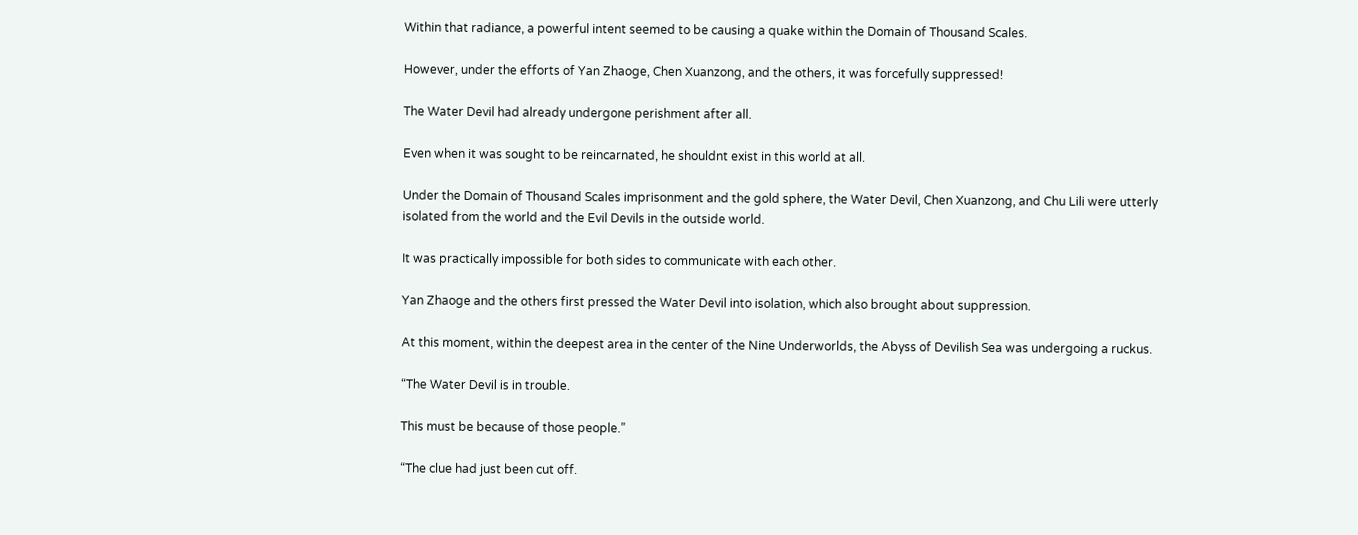Within that radiance, a powerful intent seemed to be causing a quake within the Domain of Thousand Scales.

However, under the efforts of Yan Zhaoge, Chen Xuanzong, and the others, it was forcefully suppressed!

The Water Devil had already undergone perishment after all.

Even when it was sought to be reincarnated, he shouldnt exist in this world at all.

Under the Domain of Thousand Scales imprisonment and the gold sphere, the Water Devil, Chen Xuanzong, and Chu Lili were utterly isolated from the world and the Evil Devils in the outside world.

It was practically impossible for both sides to communicate with each other.

Yan Zhaoge and the others first pressed the Water Devil into isolation, which also brought about suppression.

At this moment, within the deepest area in the center of the Nine Underworlds, the Abyss of Devilish Sea was undergoing a ruckus.

“The Water Devil is in trouble.

This must be because of those people.”

“The clue had just been cut off.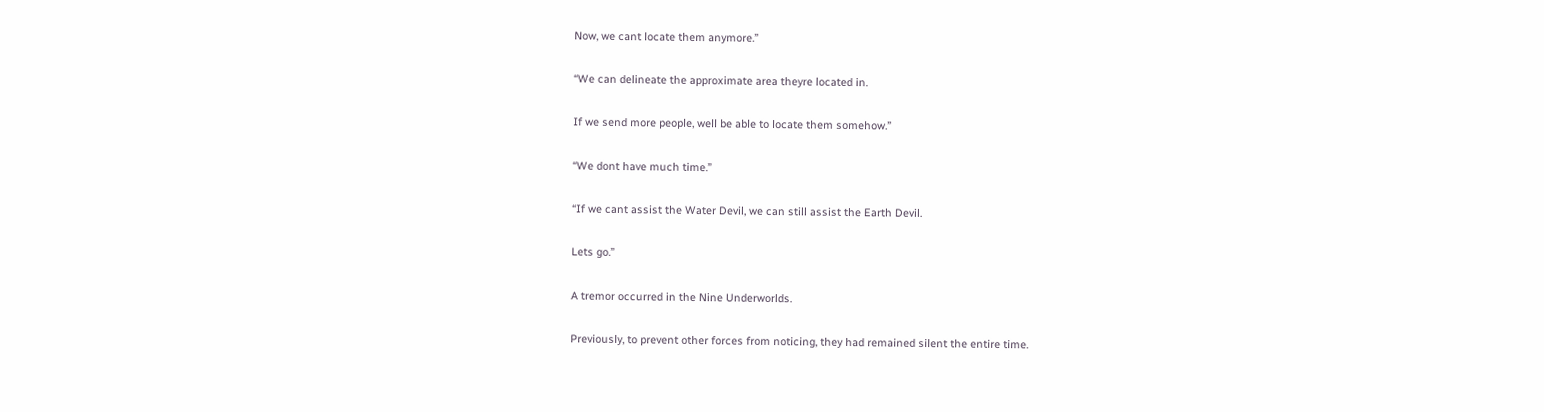Now, we cant locate them anymore.”

“We can delineate the approximate area theyre located in.

If we send more people, well be able to locate them somehow.”

“We dont have much time.”

“If we cant assist the Water Devil, we can still assist the Earth Devil.

Lets go.”

A tremor occurred in the Nine Underworlds.

Previously, to prevent other forces from noticing, they had remained silent the entire time.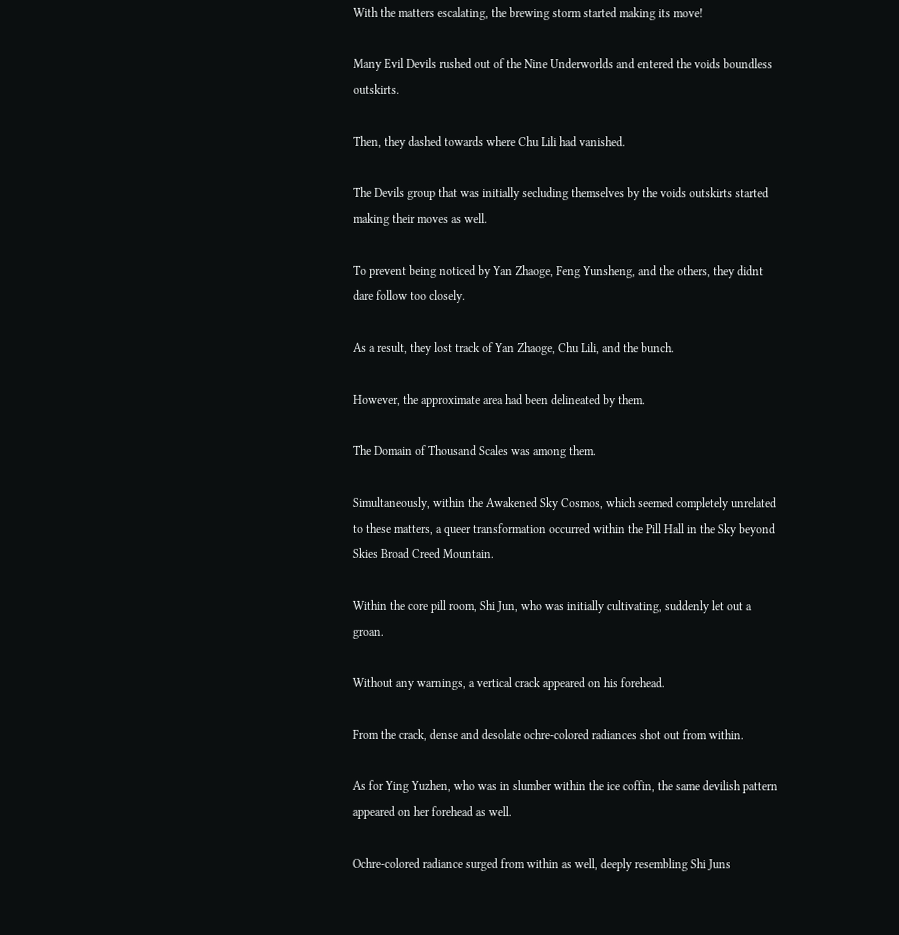With the matters escalating, the brewing storm started making its move!

Many Evil Devils rushed out of the Nine Underworlds and entered the voids boundless outskirts.

Then, they dashed towards where Chu Lili had vanished.

The Devils group that was initially secluding themselves by the voids outskirts started making their moves as well.

To prevent being noticed by Yan Zhaoge, Feng Yunsheng, and the others, they didnt dare follow too closely.

As a result, they lost track of Yan Zhaoge, Chu Lili, and the bunch.

However, the approximate area had been delineated by them.

The Domain of Thousand Scales was among them.

Simultaneously, within the Awakened Sky Cosmos, which seemed completely unrelated to these matters, a queer transformation occurred within the Pill Hall in the Sky beyond Skies Broad Creed Mountain.

Within the core pill room, Shi Jun, who was initially cultivating, suddenly let out a groan.

Without any warnings, a vertical crack appeared on his forehead.

From the crack, dense and desolate ochre-colored radiances shot out from within.

As for Ying Yuzhen, who was in slumber within the ice coffin, the same devilish pattern appeared on her forehead as well.

Ochre-colored radiance surged from within as well, deeply resembling Shi Juns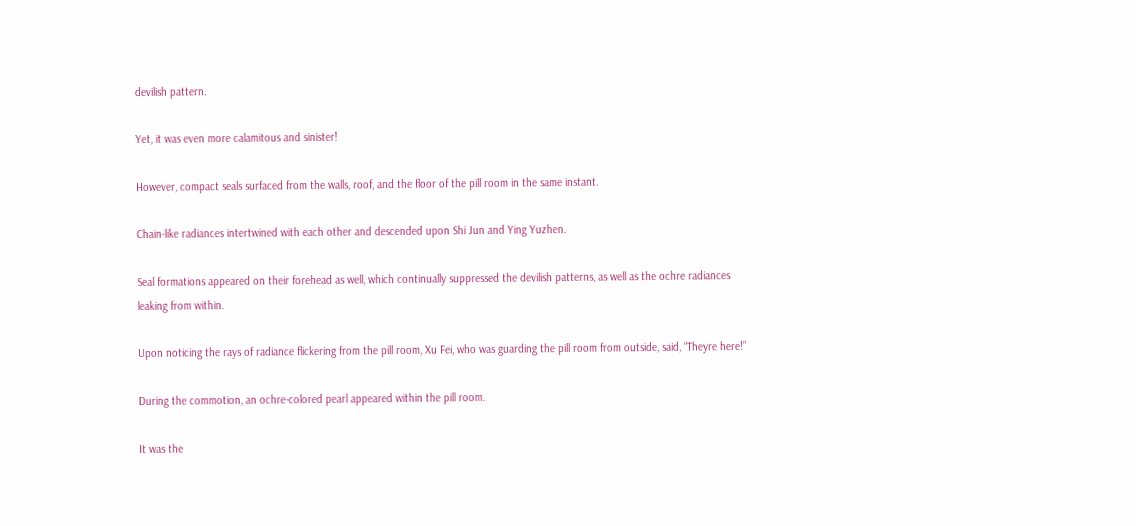devilish pattern.

Yet, it was even more calamitous and sinister!

However, compact seals surfaced from the walls, roof, and the floor of the pill room in the same instant.

Chain-like radiances intertwined with each other and descended upon Shi Jun and Ying Yuzhen.

Seal formations appeared on their forehead as well, which continually suppressed the devilish patterns, as well as the ochre radiances leaking from within.

Upon noticing the rays of radiance flickering from the pill room, Xu Fei, who was guarding the pill room from outside, said, “Theyre here!”

During the commotion, an ochre-colored pearl appeared within the pill room.

It was the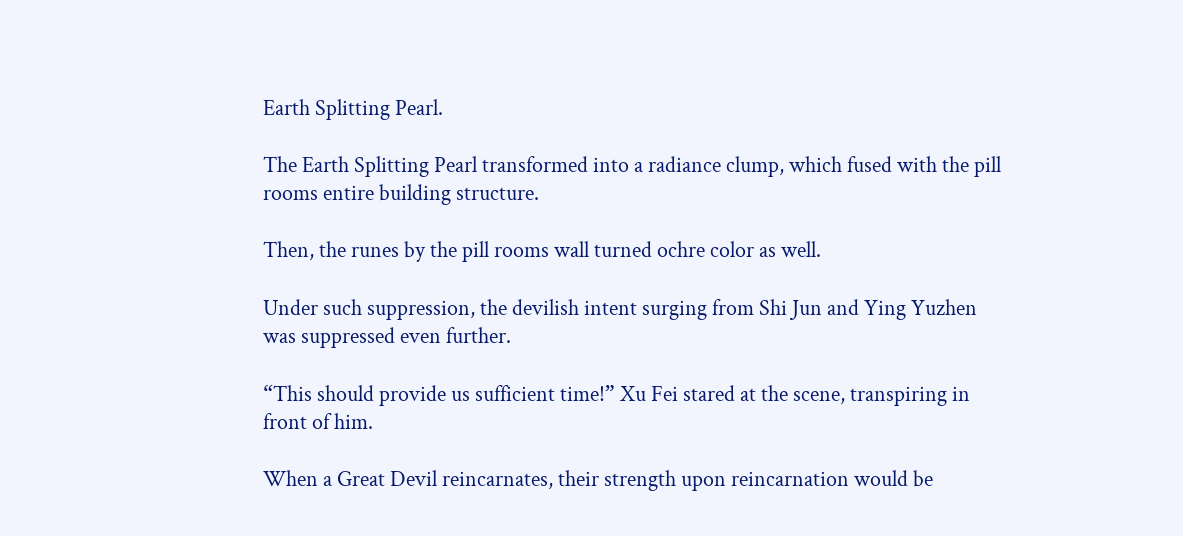Earth Splitting Pearl.

The Earth Splitting Pearl transformed into a radiance clump, which fused with the pill rooms entire building structure.

Then, the runes by the pill rooms wall turned ochre color as well.

Under such suppression, the devilish intent surging from Shi Jun and Ying Yuzhen was suppressed even further.

“This should provide us sufficient time!” Xu Fei stared at the scene, transpiring in front of him.

When a Great Devil reincarnates, their strength upon reincarnation would be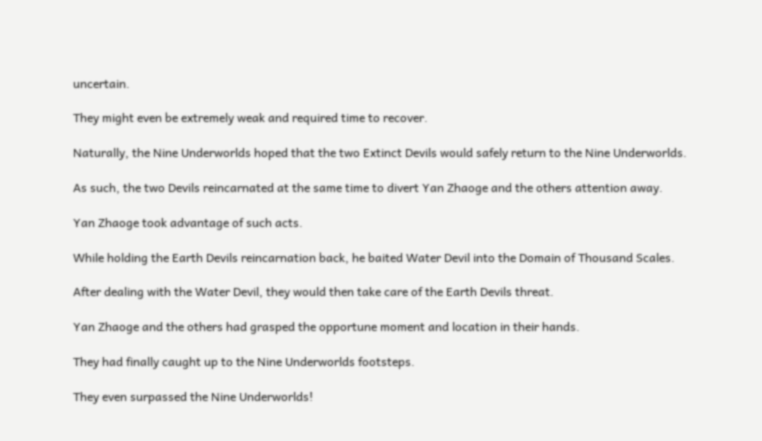uncertain.

They might even be extremely weak and required time to recover.

Naturally, the Nine Underworlds hoped that the two Extinct Devils would safely return to the Nine Underworlds.

As such, the two Devils reincarnated at the same time to divert Yan Zhaoge and the others attention away.

Yan Zhaoge took advantage of such acts.

While holding the Earth Devils reincarnation back, he baited Water Devil into the Domain of Thousand Scales.

After dealing with the Water Devil, they would then take care of the Earth Devils threat.

Yan Zhaoge and the others had grasped the opportune moment and location in their hands.

They had finally caught up to the Nine Underworlds footsteps.

They even surpassed the Nine Underworlds!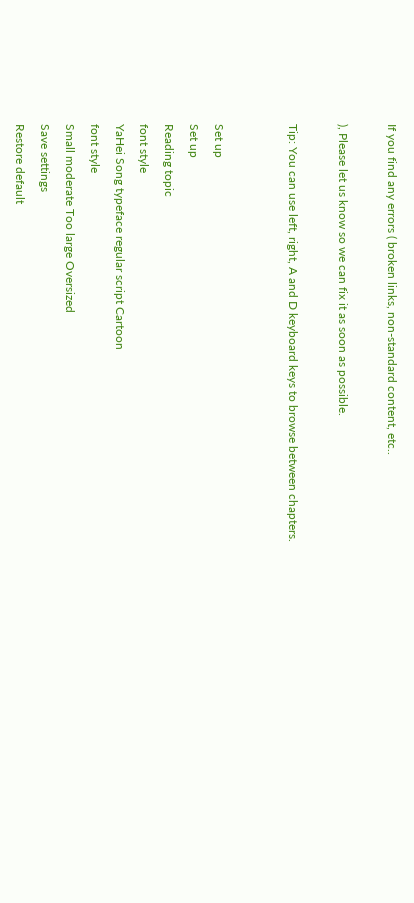If you find any errors ( broken links, non-standard content, etc..

), Please let us know so we can fix it as soon as possible.

Tip: You can use left, right, A and D keyboard keys to browse between chapters.


Set up
Set up
Reading topic
font style
YaHei Song typeface regular script Cartoon
font style
Small moderate Too large Oversized
Save settings
Restore default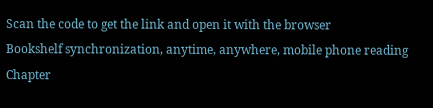Scan the code to get the link and open it with the browser
Bookshelf synchronization, anytime, anywhere, mobile phone reading
Chapter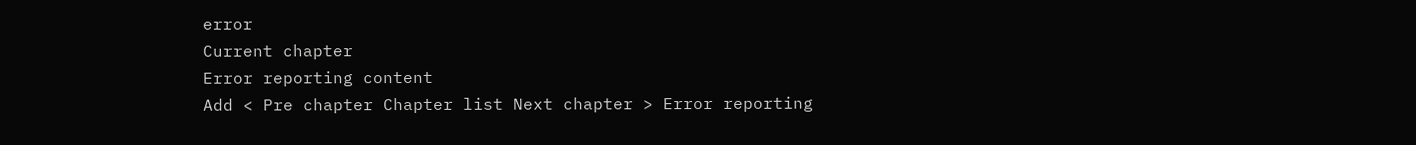error
Current chapter
Error reporting content
Add < Pre chapter Chapter list Next chapter > Error reporting